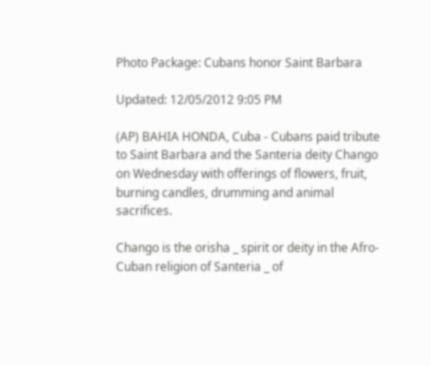Photo Package: Cubans honor Saint Barbara

Updated: 12/05/2012 9:05 PM

(AP) BAHIA HONDA, Cuba - Cubans paid tribute to Saint Barbara and the Santeria deity Chango on Wednesday with offerings of flowers, fruit, burning candles, drumming and animal sacrifices.

Chango is the orisha _ spirit or deity in the Afro-Cuban religion of Santeria _ of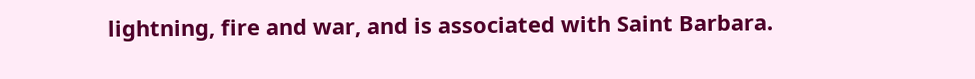lightning, fire and war, and is associated with Saint Barbara.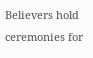Believers hold ceremonies for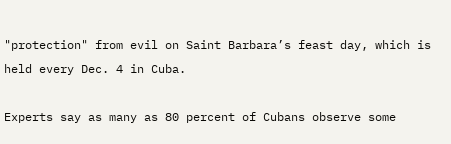"protection" from evil on Saint Barbara’s feast day, which is held every Dec. 4 in Cuba.

Experts say as many as 80 percent of Cubans observe some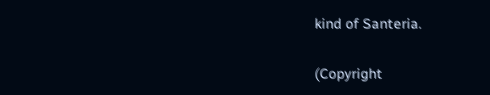kind of Santeria.

(Copyright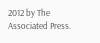2012 by The Associated Press.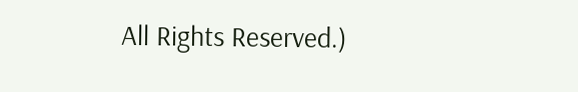All Rights Reserved.)